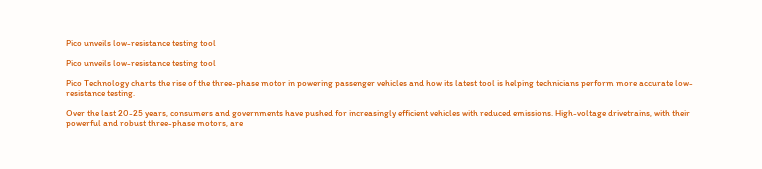Pico unveils low-resistance testing tool

Pico unveils low-resistance testing tool

Pico Technology charts the rise of the three-phase motor in powering passenger vehicles and how its latest tool is helping technicians perform more accurate low-resistance testing.

Over the last 20-25 years, consumers and governments have pushed for increasingly efficient vehicles with reduced emissions. High-voltage drivetrains, with their powerful and robust three-phase motors, are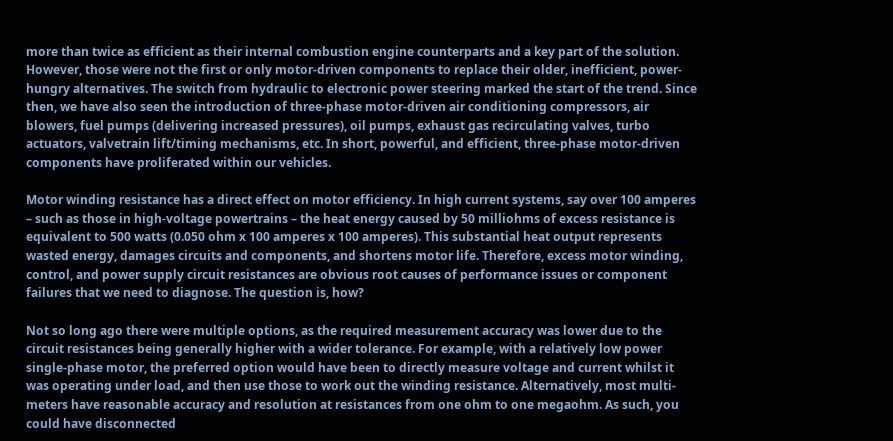more than twice as efficient as their internal combustion engine counterparts and a key part of the solution. However, those were not the first or only motor-driven components to replace their older, inefficient, power-hungry alternatives. The switch from hydraulic to electronic power steering marked the start of the trend. Since then, we have also seen the introduction of three-phase motor-driven air conditioning compressors, air blowers, fuel pumps (delivering increased pressures), oil pumps, exhaust gas recirculating valves, turbo actuators, valvetrain lift/timing mechanisms, etc. In short, powerful, and efficient, three-phase motor-driven components have proliferated within our vehicles.

Motor winding resistance has a direct effect on motor efficiency. In high current systems, say over 100 amperes – such as those in high-voltage powertrains – the heat energy caused by 50 milliohms of excess resistance is equivalent to 500 watts (0.050 ohm x 100 amperes x 100 amperes). This substantial heat output represents wasted energy, damages circuits and components, and shortens motor life. Therefore, excess motor winding, control, and power supply circuit resistances are obvious root causes of performance issues or component failures that we need to diagnose. The question is, how?

Not so long ago there were multiple options, as the required measurement accuracy was lower due to the circuit resistances being generally higher with a wider tolerance. For example, with a relatively low power single-phase motor, the preferred option would have been to directly measure voltage and current whilst it was operating under load, and then use those to work out the winding resistance. Alternatively, most multi-meters have reasonable accuracy and resolution at resistances from one ohm to one megaohm. As such, you could have disconnected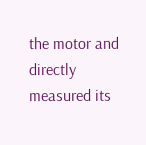the motor and directly measured its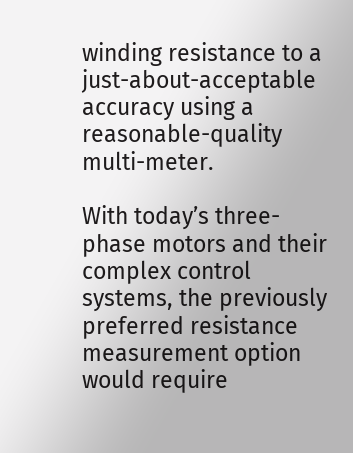winding resistance to a just-about-acceptable accuracy using a reasonable-quality multi-meter.

With today’s three-phase motors and their complex control systems, the previously preferred resistance measurement option would require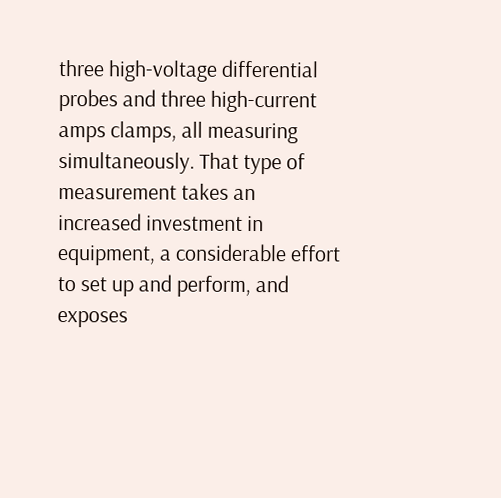three high-voltage differential probes and three high-current amps clamps, all measuring simultaneously. That type of measurement takes an increased investment in equipment, a considerable effort to set up and perform, and exposes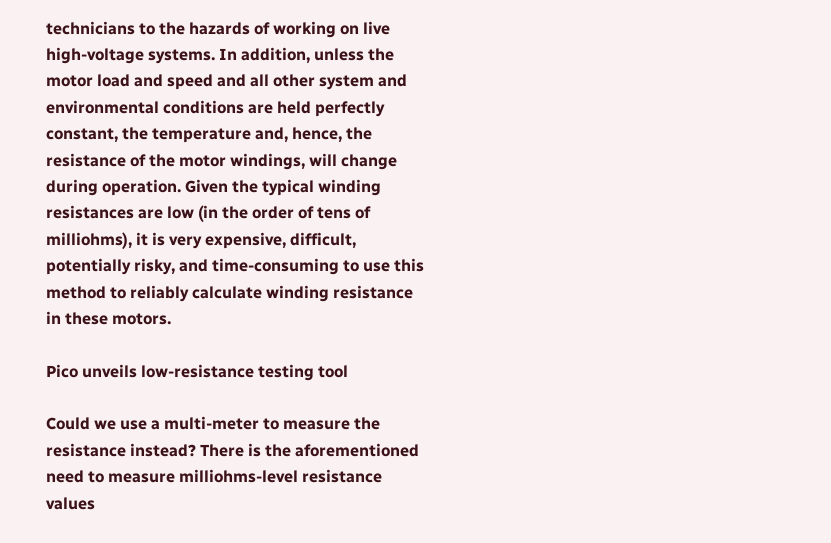technicians to the hazards of working on live high-voltage systems. In addition, unless the motor load and speed and all other system and environmental conditions are held perfectly constant, the temperature and, hence, the resistance of the motor windings, will change during operation. Given the typical winding resistances are low (in the order of tens of milliohms), it is very expensive, difficult, potentially risky, and time-consuming to use this method to reliably calculate winding resistance in these motors.

Pico unveils low-resistance testing tool

Could we use a multi-meter to measure the resistance instead? There is the aforementioned need to measure milliohms-level resistance values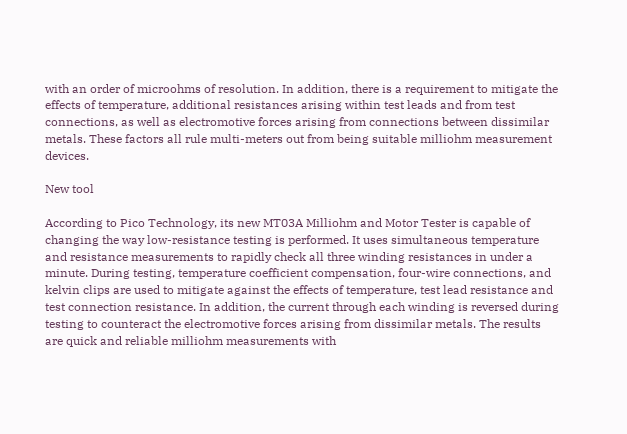with an order of microohms of resolution. In addition, there is a requirement to mitigate the effects of temperature, additional resistances arising within test leads and from test connections, as well as electromotive forces arising from connections between dissimilar metals. These factors all rule multi-meters out from being suitable milliohm measurement devices.

New tool

According to Pico Technology, its new MT03A Milliohm and Motor Tester is capable of changing the way low-resistance testing is performed. It uses simultaneous temperature and resistance measurements to rapidly check all three winding resistances in under a minute. During testing, temperature coefficient compensation, four-wire connections, and kelvin clips are used to mitigate against the effects of temperature, test lead resistance and test connection resistance. In addition, the current through each winding is reversed during testing to counteract the electromotive forces arising from dissimilar metals. The results are quick and reliable milliohm measurements with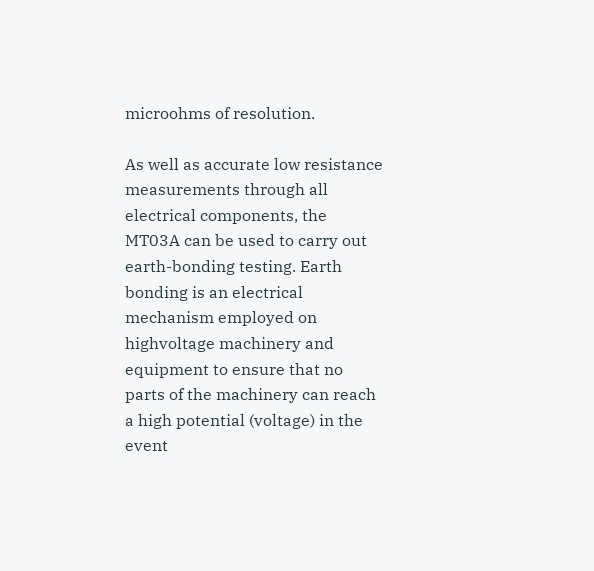microohms of resolution.

As well as accurate low resistance measurements through all electrical components, the MT03A can be used to carry out earth-bonding testing. Earth bonding is an electrical mechanism employed on highvoltage machinery and equipment to ensure that no parts of the machinery can reach a high potential (voltage) in the event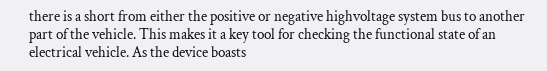there is a short from either the positive or negative highvoltage system bus to another part of the vehicle. This makes it a key tool for checking the functional state of an electrical vehicle. As the device boasts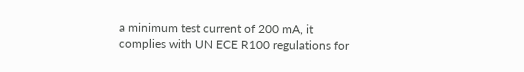a minimum test current of 200 mA, it complies with UN ECE R100 regulations for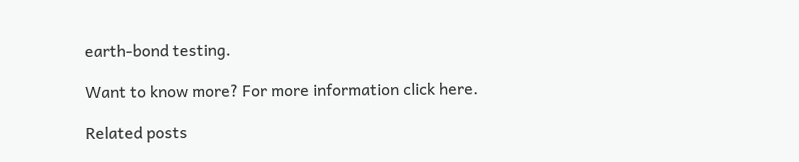earth-bond testing.

Want to know more? For more information click here.

Related posts